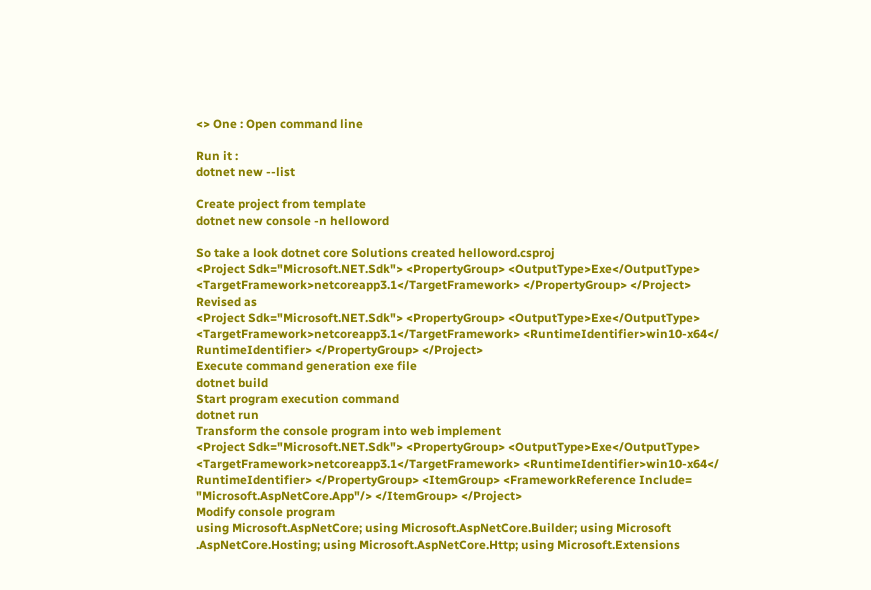<> One : Open command line

Run it :
dotnet new --list

Create project from template
dotnet new console -n helloword

So take a look dotnet core Solutions created helloword.csproj
<Project Sdk="Microsoft.NET.Sdk"> <PropertyGroup> <OutputType>Exe</OutputType>
<TargetFramework>netcoreapp3.1</TargetFramework> </PropertyGroup> </Project>
Revised as
<Project Sdk="Microsoft.NET.Sdk"> <PropertyGroup> <OutputType>Exe</OutputType>
<TargetFramework>netcoreapp3.1</TargetFramework> <RuntimeIdentifier>win10-x64</
RuntimeIdentifier> </PropertyGroup> </Project>
Execute command generation exe file
dotnet build
Start program execution command
dotnet run
Transform the console program into web implement
<Project Sdk="Microsoft.NET.Sdk"> <PropertyGroup> <OutputType>Exe</OutputType>
<TargetFramework>netcoreapp3.1</TargetFramework> <RuntimeIdentifier>win10-x64</
RuntimeIdentifier> </PropertyGroup> <ItemGroup> <FrameworkReference Include=
"Microsoft.AspNetCore.App"/> </ItemGroup> </Project>
Modify console program
using Microsoft.AspNetCore; using Microsoft.AspNetCore.Builder; using Microsoft
.AspNetCore.Hosting; using Microsoft.AspNetCore.Http; using Microsoft.Extensions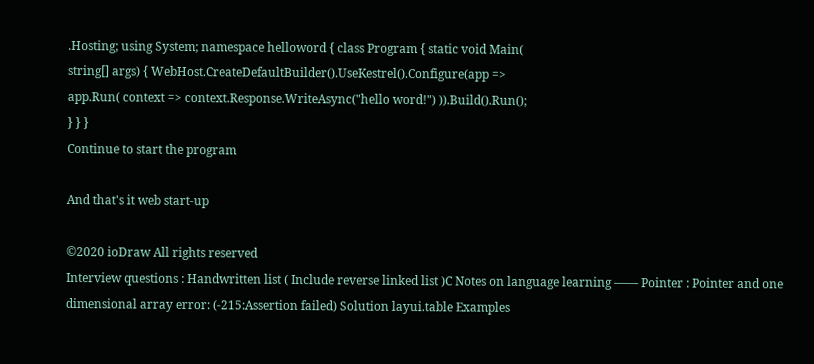.Hosting; using System; namespace helloword { class Program { static void Main(
string[] args) { WebHost.CreateDefaultBuilder().UseKestrel().Configure(app =>
app.Run( context => context.Response.WriteAsync("hello word!") )).Build().Run();
} } }
Continue to start the program

And that's it web start-up

©2020 ioDraw All rights reserved
Interview questions : Handwritten list ( Include reverse linked list )C Notes on language learning —— Pointer : Pointer and one dimensional array error: (-215:Assertion failed) Solution layui.table Examples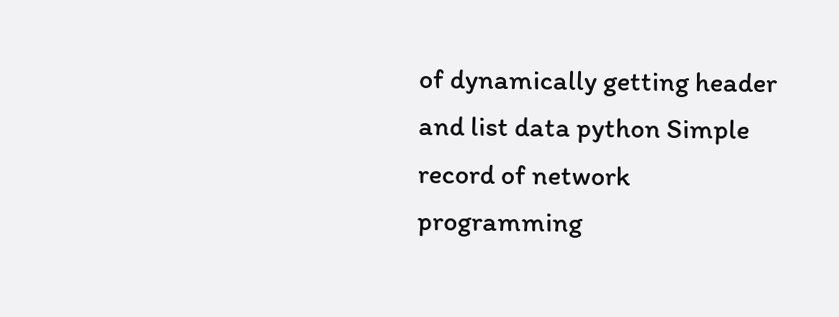of dynamically getting header and list data python Simple record of network programming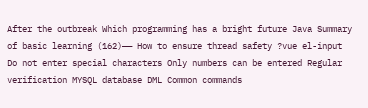After the outbreak Which programming has a bright future Java Summary of basic learning (162)—— How to ensure thread safety ?vue el-input Do not enter special characters Only numbers can be entered Regular verification MYSQL database DML Common commands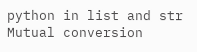python in list and str Mutual conversion